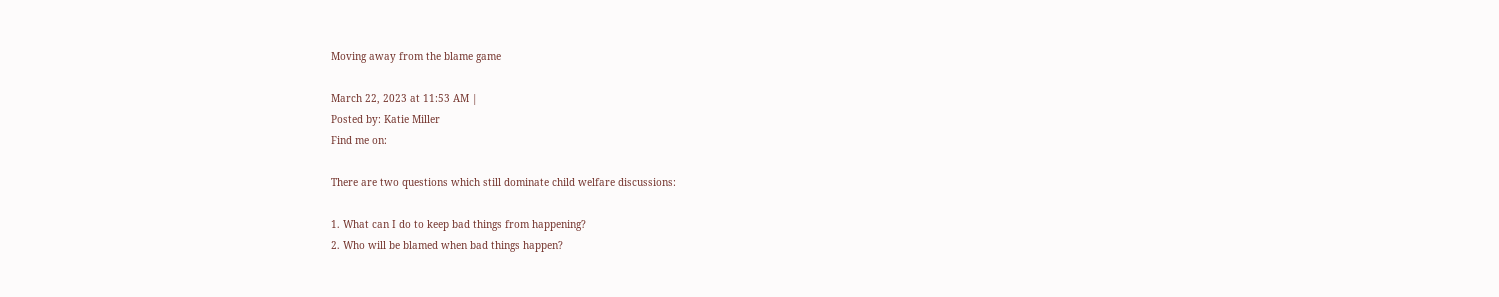Moving away from the blame game

March 22, 2023 at 11:53 AM |
Posted by: Katie Miller
Find me on:

There are two questions which still dominate child welfare discussions:

1. What can I do to keep bad things from happening?
2. Who will be blamed when bad things happen?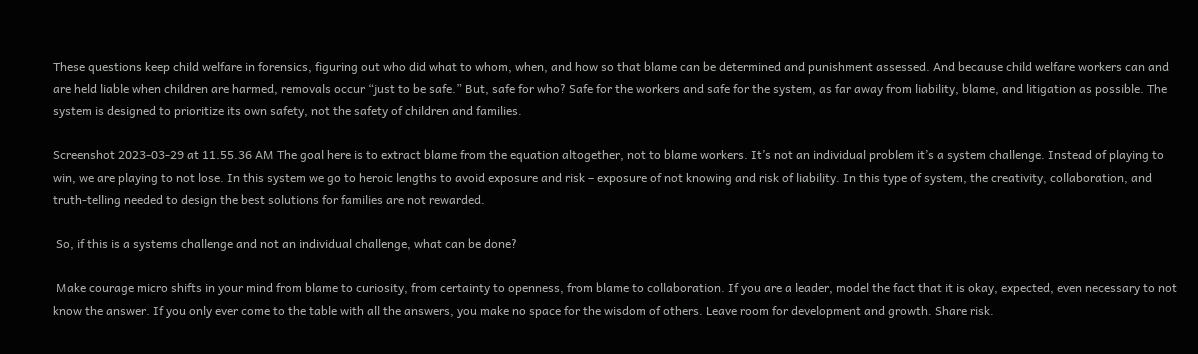These questions keep child welfare in forensics, figuring out who did what to whom, when, and how so that blame can be determined and punishment assessed. And because child welfare workers can and are held liable when children are harmed, removals occur “just to be safe.” But, safe for who? Safe for the workers and safe for the system, as far away from liability, blame, and litigation as possible. The system is designed to prioritize its own safety, not the safety of children and families.

Screenshot 2023-03-29 at 11.55.36 AM The goal here is to extract blame from the equation altogether, not to blame workers. It’s not an individual problem it’s a system challenge. Instead of playing to win, we are playing to not lose. In this system we go to heroic lengths to avoid exposure and risk – exposure of not knowing and risk of liability. In this type of system, the creativity, collaboration, and truth-telling needed to design the best solutions for families are not rewarded.

 So, if this is a systems challenge and not an individual challenge, what can be done?

 Make courage micro shifts in your mind from blame to curiosity, from certainty to openness, from blame to collaboration. If you are a leader, model the fact that it is okay, expected, even necessary to not know the answer. If you only ever come to the table with all the answers, you make no space for the wisdom of others. Leave room for development and growth. Share risk.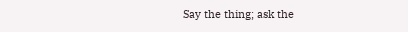Say the thing; ask the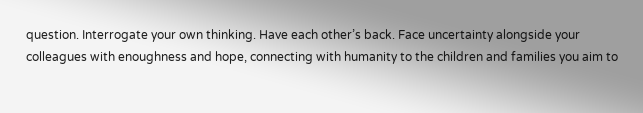question. Interrogate your own thinking. Have each other’s back. Face uncertainty alongside your colleagues with enoughness and hope, connecting with humanity to the children and families you aim to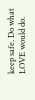keep safe. Do what LOVE would do.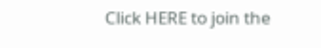Click HERE to join the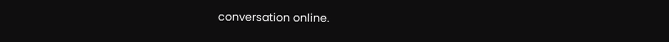conversation online.